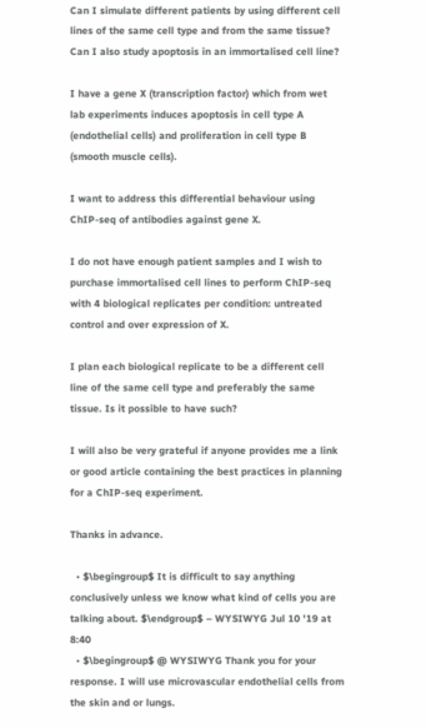Can I simulate different patients by using different cell lines of the same cell type and from the same tissue? Can I also study apoptosis in an immortalised cell line?

I have a gene X (transcription factor) which from wet lab experiments induces apoptosis in cell type A (endothelial cells) and proliferation in cell type B (smooth muscle cells).

I want to address this differential behaviour using ChIP-seq of antibodies against gene X.

I do not have enough patient samples and I wish to purchase immortalised cell lines to perform ChIP-seq with 4 biological replicates per condition: untreated control and over expression of X.

I plan each biological replicate to be a different cell line of the same cell type and preferably the same tissue. Is it possible to have such?

I will also be very grateful if anyone provides me a link or good article containing the best practices in planning for a ChIP-seq experiment.

Thanks in advance.

  • $\begingroup$ It is difficult to say anything conclusively unless we know what kind of cells you are talking about. $\endgroup$ – WYSIWYG Jul 10 '19 at 8:40
  • $\begingroup$ @ WYSIWYG Thank you for your response. I will use microvascular endothelial cells from the skin and or lungs.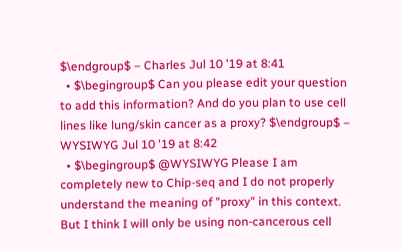$\endgroup$ – Charles Jul 10 '19 at 8:41
  • $\begingroup$ Can you please edit your question to add this information? And do you plan to use cell lines like lung/skin cancer as a proxy? $\endgroup$ – WYSIWYG Jul 10 '19 at 8:42
  • $\begingroup$ @WYSIWYG Please I am completely new to Chip-seq and I do not properly understand the meaning of "proxy" in this context. But I think I will only be using non-cancerous cell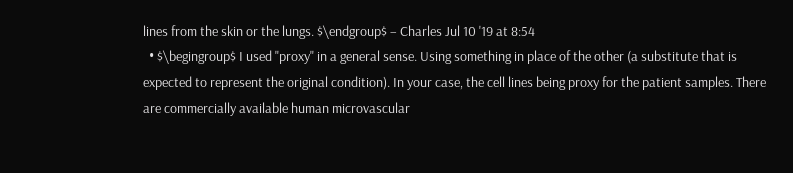lines from the skin or the lungs. $\endgroup$ – Charles Jul 10 '19 at 8:54
  • $\begingroup$ I used "proxy" in a general sense. Using something in place of the other (a substitute that is expected to represent the original condition). In your case, the cell lines being proxy for the patient samples. There are commercially available human microvascular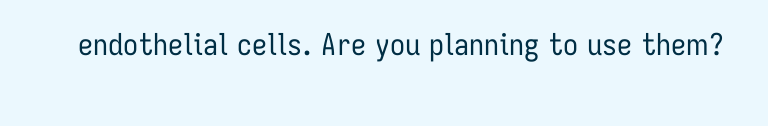endothelial cells. Are you planning to use them?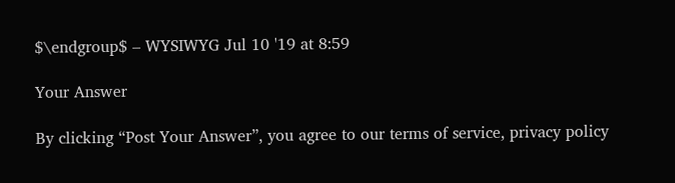$\endgroup$ – WYSIWYG Jul 10 '19 at 8:59

Your Answer

By clicking “Post Your Answer”, you agree to our terms of service, privacy policy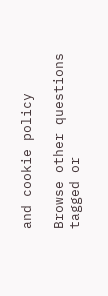and cookie policy

Browse other questions tagged or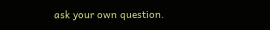ask your own question.